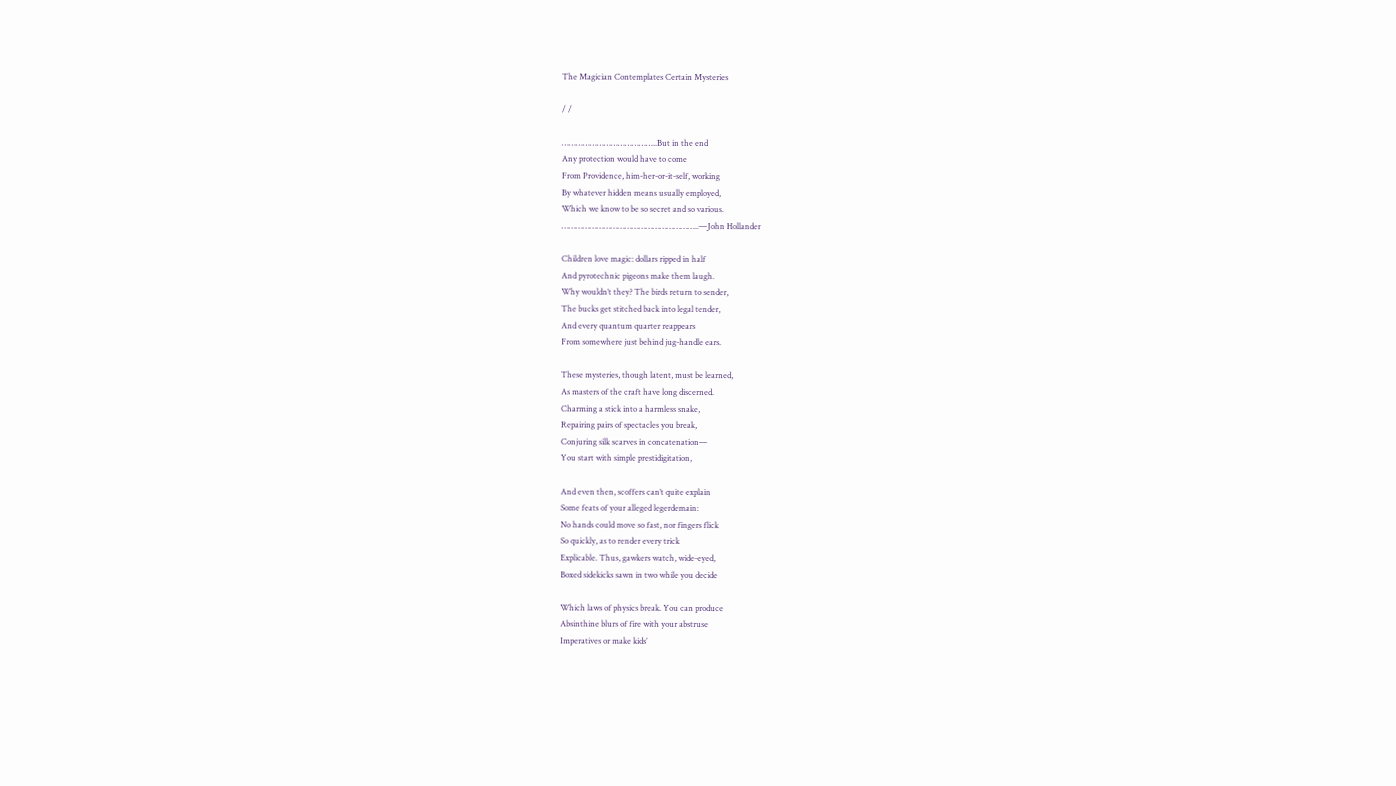The Magician Contemplates Certain Mysteries

/ /

…………………………………..But in the end
Any protection would have to come
From Providence, him-her-or-it-self, working
By whatever hidden means usually employed,
Which we know to be so secret and so various.
…………………………………………………..—John Hollander

Children love magic: dollars ripped in half
And pyrotechnic pigeons make them laugh.
Why wouldn’t they? The birds return to sender,
The bucks get stitched back into legal tender,
And every quantum quarter reappears
From somewhere just behind jug-handle ears.

These mysteries, though latent, must be learned,
As masters of the craft have long discerned.
Charming a stick into a harmless snake,
Repairing pairs of spectacles you break,
Conjuring silk scarves in concatenation—
You start with simple prestidigitation,

And even then, scoffers can’t quite explain
Some feats of your alleged legerdemain:
No hands could move so fast, nor fingers flick
So quickly, as to render every trick
Explicable. Thus, gawkers watch, wide-eyed,
Boxed sidekicks sawn in two while you decide

Which laws of physics break. You can produce
Absinthine blurs of fire with your abstruse
Imperatives or make kids’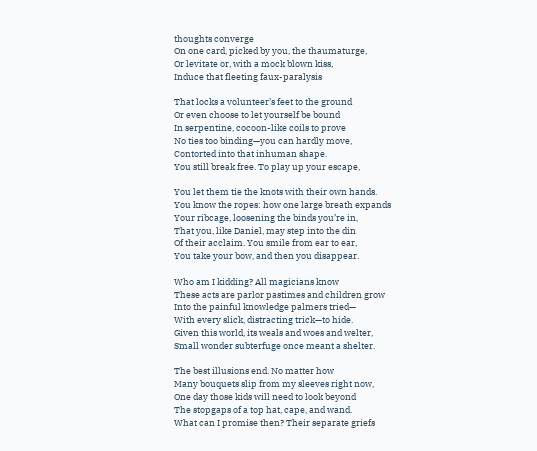thoughts converge
On one card, picked by you, the thaumaturge,
Or levitate or, with a mock blown kiss,
Induce that fleeting faux-paralysis

That locks a volunteer’s feet to the ground
Or even choose to let yourself be bound
In serpentine, cocoon-like coils to prove
No ties too binding—you can hardly move,
Contorted into that inhuman shape.
You still break free. To play up your escape,

You let them tie the knots with their own hands.
You know the ropes: how one large breath expands
Your ribcage, loosening the binds you’re in,
That you, like Daniel, may step into the din
Of their acclaim. You smile from ear to ear,
You take your bow, and then you disappear.

Who am I kidding? All magicians know
These acts are parlor pastimes and children grow
Into the painful knowledge palmers tried—
With every slick, distracting trick—to hide.
Given this world, its weals and woes and welter,
Small wonder subterfuge once meant a shelter.

The best illusions end. No matter how
Many bouquets slip from my sleeves right now,
One day those kids will need to look beyond
The stopgaps of a top hat, cape, and wand.
What can I promise then? Their separate griefs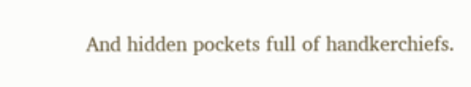And hidden pockets full of handkerchiefs.